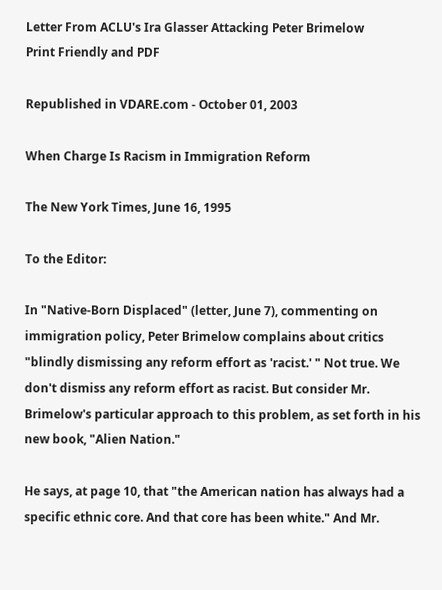Letter From ACLU's Ira Glasser Attacking Peter Brimelow
Print Friendly and PDF

Republished in VDARE.com - October 01, 2003

When Charge Is Racism in Immigration Reform

The New York Times, June 16, 1995

To the Editor:

In "Native-Born Displaced" (letter, June 7), commenting on immigration policy, Peter Brimelow complains about critics "blindly dismissing any reform effort as 'racist.' " Not true. We don't dismiss any reform effort as racist. But consider Mr. Brimelow's particular approach to this problem, as set forth in his new book, "Alien Nation."

He says, at page 10, that "the American nation has always had a specific ethnic core. And that core has been white." And Mr.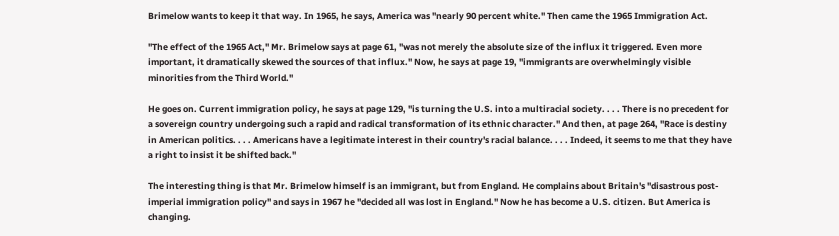Brimelow wants to keep it that way. In 1965, he says, America was "nearly 90 percent white." Then came the 1965 Immigration Act.

"The effect of the 1965 Act," Mr. Brimelow says at page 61, "was not merely the absolute size of the influx it triggered. Even more important, it dramatically skewed the sources of that influx." Now, he says at page 19, "immigrants are overwhelmingly visible minorities from the Third World."

He goes on. Current immigration policy, he says at page 129, "is turning the U.S. into a multiracial society. . . . There is no precedent for a sovereign country undergoing such a rapid and radical transformation of its ethnic character." And then, at page 264, "Race is destiny in American politics. . . . Americans have a legitimate interest in their country's racial balance. . . . Indeed, it seems to me that they have a right to insist it be shifted back."

The interesting thing is that Mr. Brimelow himself is an immigrant, but from England. He complains about Britain's "disastrous post-imperial immigration policy" and says in 1967 he "decided all was lost in England." Now he has become a U.S. citizen. But America is changing.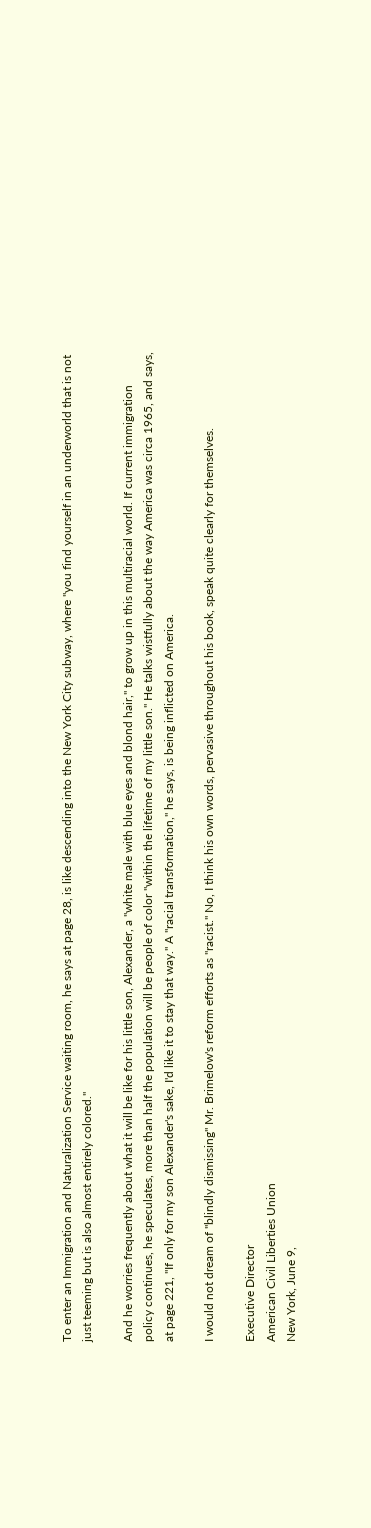To enter an Immigration and Naturalization Service waiting room, he says at page 28, is like descending into the New York City subway, where "you find yourself in an underworld that is not just teeming but is also almost entirely colored."

And he worries frequently about what it will be like for his little son, Alexander, a "white male with blue eyes and blond hair," to grow up in this multiracial world. If current immigration policy continues, he speculates, more than half the population will be people of color "within the lifetime of my little son." He talks wistfully about the way America was circa 1965, and says, at page 221, "If only for my son Alexander's sake, I'd like it to stay that way." A "racial transformation," he says, is being inflicted on America.

I would not dream of "blindly dismissing" Mr. Brimelow's reform efforts as "racist." No, I think his own words, pervasive throughout his book, speak quite clearly for themselves.

Executive Director
American Civil Liberties Union
New York, June 9,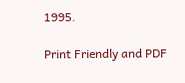1995.

Print Friendly and PDF